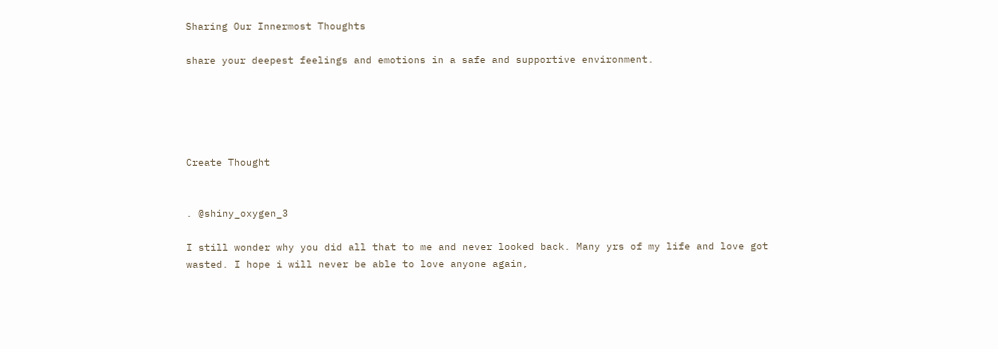Sharing Our Innermost Thoughts

share your deepest feelings and emotions in a safe and supportive environment.





Create Thought


. @shiny_oxygen_3

I still wonder why you did all that to me and never looked back. Many yrs of my life and love got wasted. I hope i will never be able to love anyone again,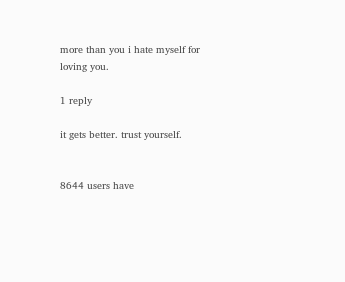more than you i hate myself for loving you.

1 reply

it gets better. trust yourself.


8644 users have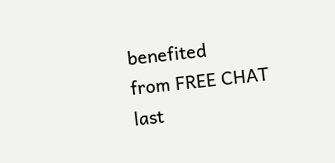benefited
from FREE CHAT last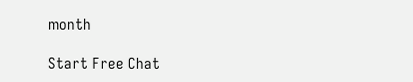month

Start Free Chat